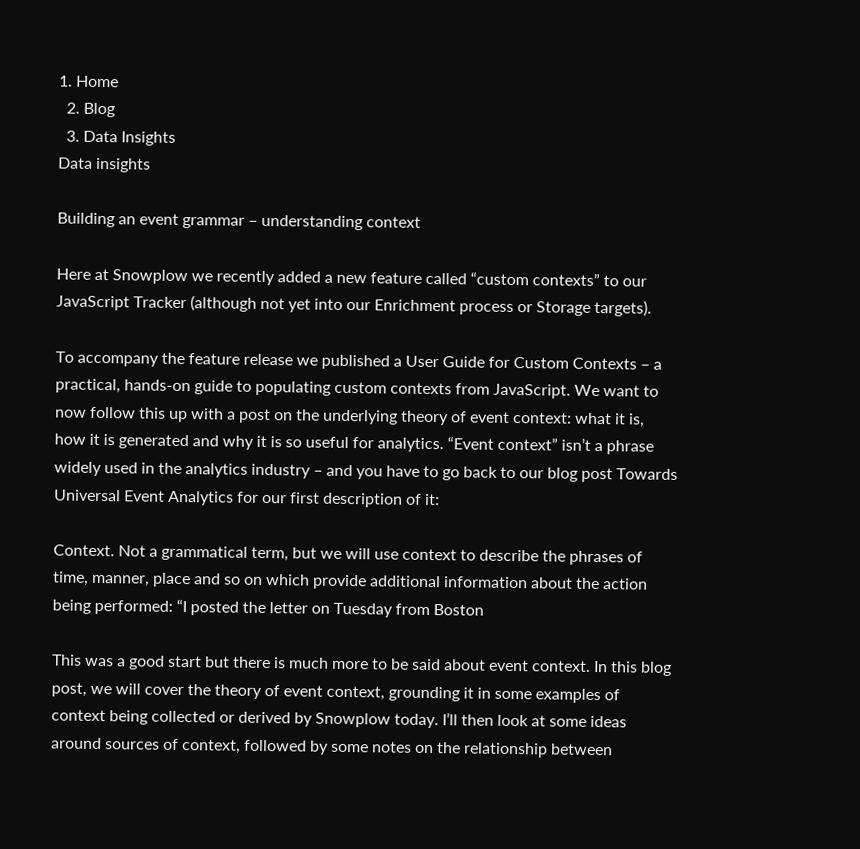1. Home
  2. Blog
  3. Data Insights
Data insights

Building an event grammar – understanding context

Here at Snowplow we recently added a new feature called “custom contexts” to our JavaScript Tracker (although not yet into our Enrichment process or Storage targets).

To accompany the feature release we published a User Guide for Custom Contexts – a practical, hands-on guide to populating custom contexts from JavaScript. We want to now follow this up with a post on the underlying theory of event context: what it is, how it is generated and why it is so useful for analytics. “Event context” isn’t a phrase widely used in the analytics industry – and you have to go back to our blog post Towards Universal Event Analytics for our first description of it:

Context. Not a grammatical term, but we will use context to describe the phrases of time, manner, place and so on which provide additional information about the action being performed: “I posted the letter on Tuesday from Boston

This was a good start but there is much more to be said about event context. In this blog post, we will cover the theory of event context, grounding it in some examples of context being collected or derived by Snowplow today. I’ll then look at some ideas around sources of context, followed by some notes on the relationship between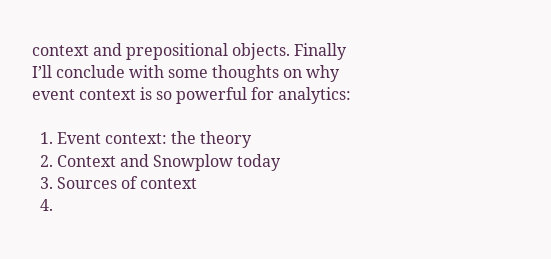context and prepositional objects. Finally I’ll conclude with some thoughts on why event context is so powerful for analytics:

  1. Event context: the theory
  2. Context and Snowplow today
  3. Sources of context
  4.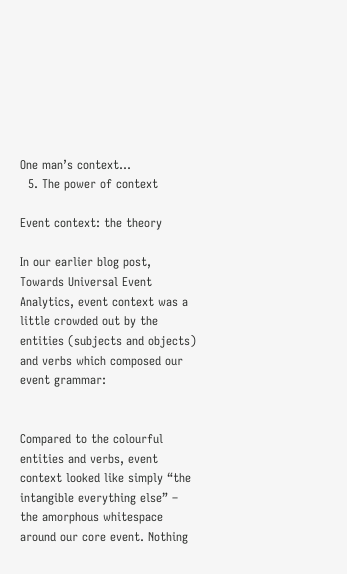One man’s context…
  5. The power of context

Event context: the theory

In our earlier blog post, Towards Universal Event Analytics, event context was a little crowded out by the entities (subjects and objects) and verbs which composed our event grammar:


Compared to the colourful entities and verbs, event context looked like simply “the intangible everything else” – the amorphous whitespace around our core event. Nothing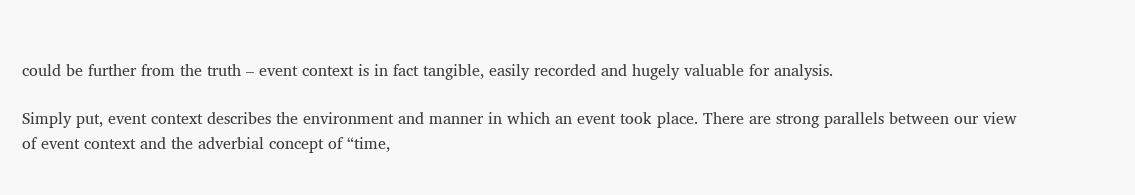could be further from the truth – event context is in fact tangible, easily recorded and hugely valuable for analysis.

Simply put, event context describes the environment and manner in which an event took place. There are strong parallels between our view of event context and the adverbial concept of “time,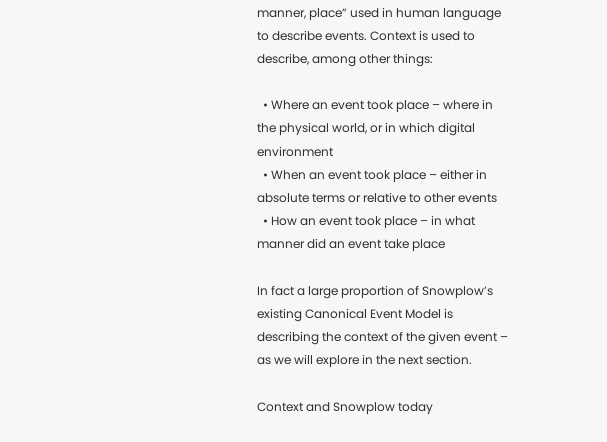manner, place” used in human language to describe events. Context is used to describe, among other things:

  • Where an event took place – where in the physical world, or in which digital environment
  • When an event took place – either in absolute terms or relative to other events
  • How an event took place – in what manner did an event take place

In fact a large proportion of Snowplow’s existing Canonical Event Model is describing the context of the given event – as we will explore in the next section.

Context and Snowplow today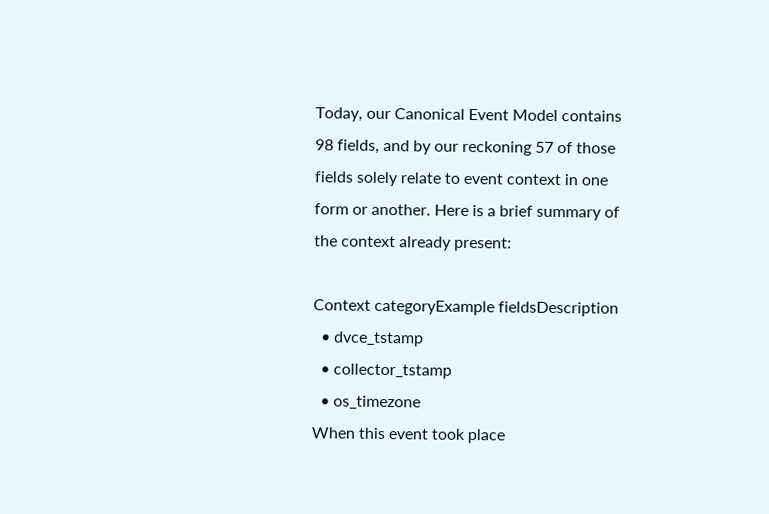Today, our Canonical Event Model contains 98 fields, and by our reckoning 57 of those fields solely relate to event context in one form or another. Here is a brief summary of the context already present:

Context categoryExample fieldsDescription
  • dvce_tstamp
  • collector_tstamp
  • os_timezone
When this event took place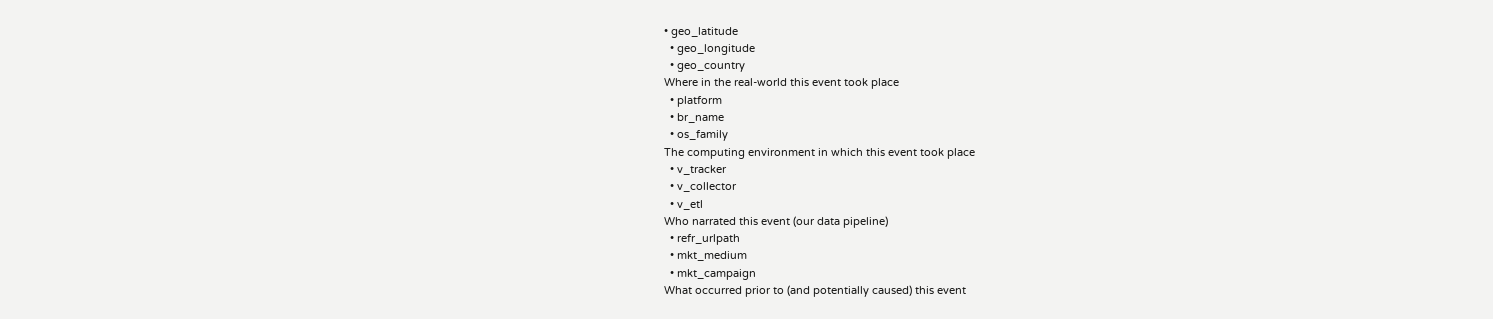• geo_latitude
  • geo_longitude
  • geo_country
Where in the real-world this event took place
  • platform
  • br_name
  • os_family
The computing environment in which this event took place
  • v_tracker
  • v_collector
  • v_etl
Who narrated this event (our data pipeline)
  • refr_urlpath
  • mkt_medium
  • mkt_campaign
What occurred prior to (and potentially caused) this event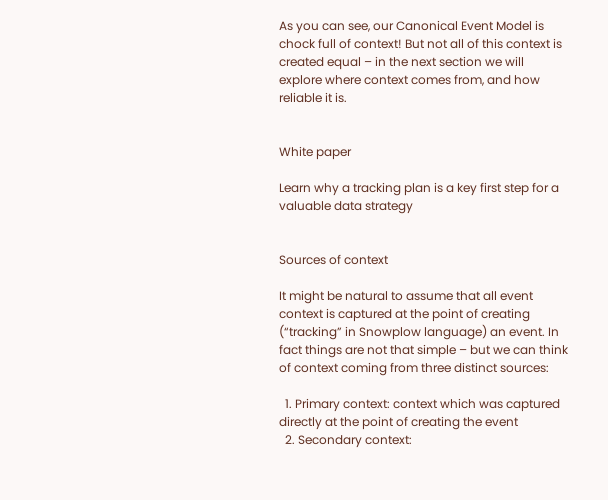As you can see, our Canonical Event Model is chock full of context! But not all of this context is created equal – in the next section we will explore where context comes from, and how reliable it is.


White paper

Learn why a tracking plan is a key first step for a valuable data strategy


Sources of context

It might be natural to assume that all event context is captured at the point of creating (“tracking” in Snowplow language) an event. In fact things are not that simple – but we can think of context coming from three distinct sources:

  1. Primary context: context which was captured directly at the point of creating the event
  2. Secondary context: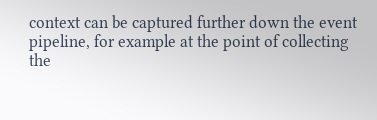context can be captured further down the event pipeline, for example at the point of collecting the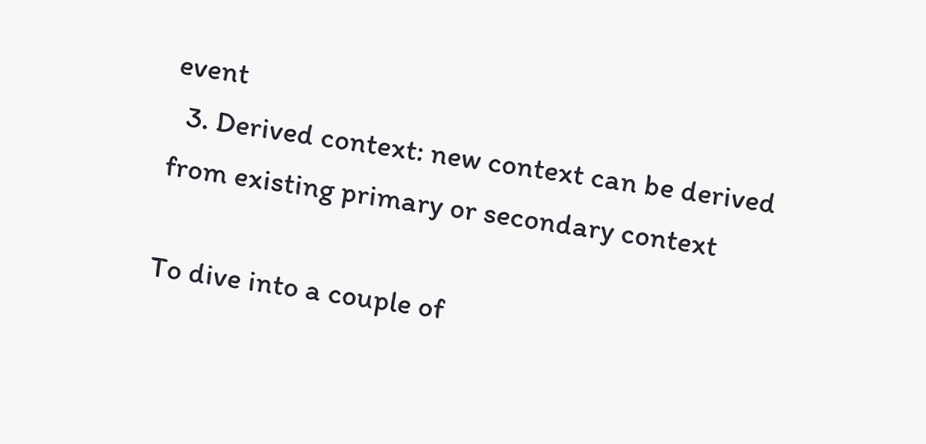event
  3. Derived context: new context can be derived from existing primary or secondary context

To dive into a couple of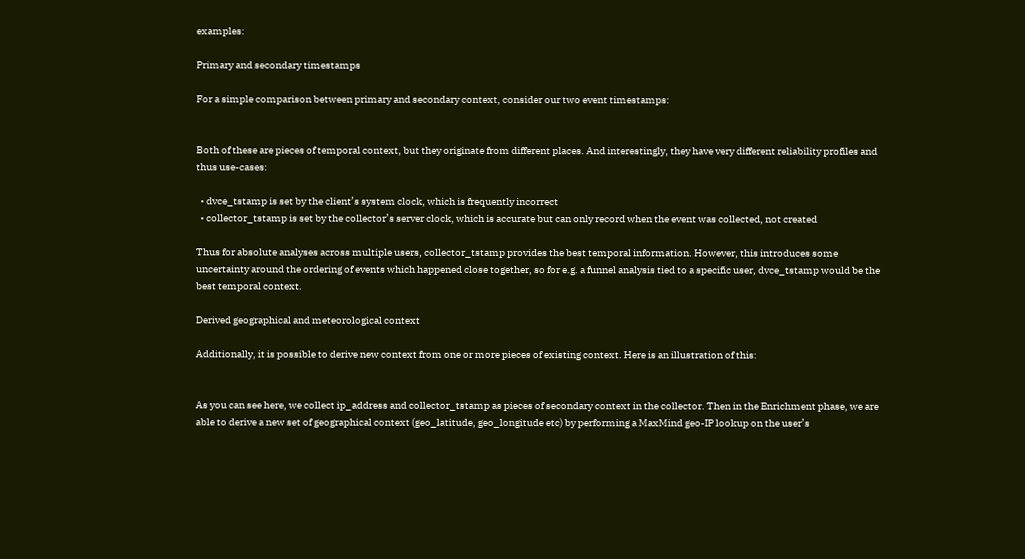examples:

Primary and secondary timestamps

For a simple comparison between primary and secondary context, consider our two event timestamps:


Both of these are pieces of temporal context, but they originate from different places. And interestingly, they have very different reliability profiles and thus use-cases:

  • dvce_tstamp is set by the client’s system clock, which is frequently incorrect
  • collector_tstamp is set by the collector’s server clock, which is accurate but can only record when the event was collected, not created

Thus for absolute analyses across multiple users, collector_tstamp provides the best temporal information. However, this introduces some uncertainty around the ordering of events which happened close together, so for e.g. a funnel analysis tied to a specific user, dvce_tstamp would be the best temporal context.

Derived geographical and meteorological context

Additionally, it is possible to derive new context from one or more pieces of existing context. Here is an illustration of this:


As you can see here, we collect ip_address and collector_tstamp as pieces of secondary context in the collector. Then in the Enrichment phase, we are able to derive a new set of geographical context (geo_latitude, geo_longitude etc) by performing a MaxMind geo-IP lookup on the user’s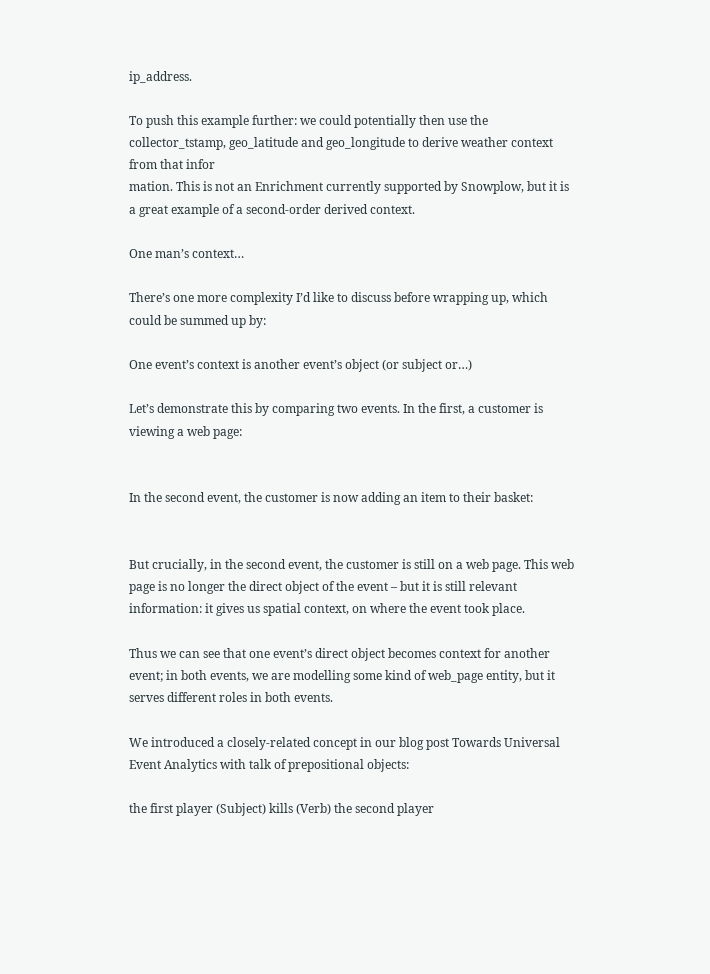ip_address.

To push this example further: we could potentially then use the collector_tstamp, geo_latitude and geo_longitude to derive weather context from that infor
mation. This is not an Enrichment currently supported by Snowplow, but it is a great example of a second-order derived context.

One man’s context…

There’s one more complexity I’d like to discuss before wrapping up, which could be summed up by:

One event’s context is another event’s object (or subject or…)

Let’s demonstrate this by comparing two events. In the first, a customer is viewing a web page:


In the second event, the customer is now adding an item to their basket:


But crucially, in the second event, the customer is still on a web page. This web page is no longer the direct object of the event – but it is still relevant information: it gives us spatial context, on where the event took place.

Thus we can see that one event’s direct object becomes context for another event; in both events, we are modelling some kind of web_page entity, but it serves different roles in both events.

We introduced a closely-related concept in our blog post Towards Universal Event Analytics with talk of prepositional objects:

the first player (Subject) kills (Verb) the second player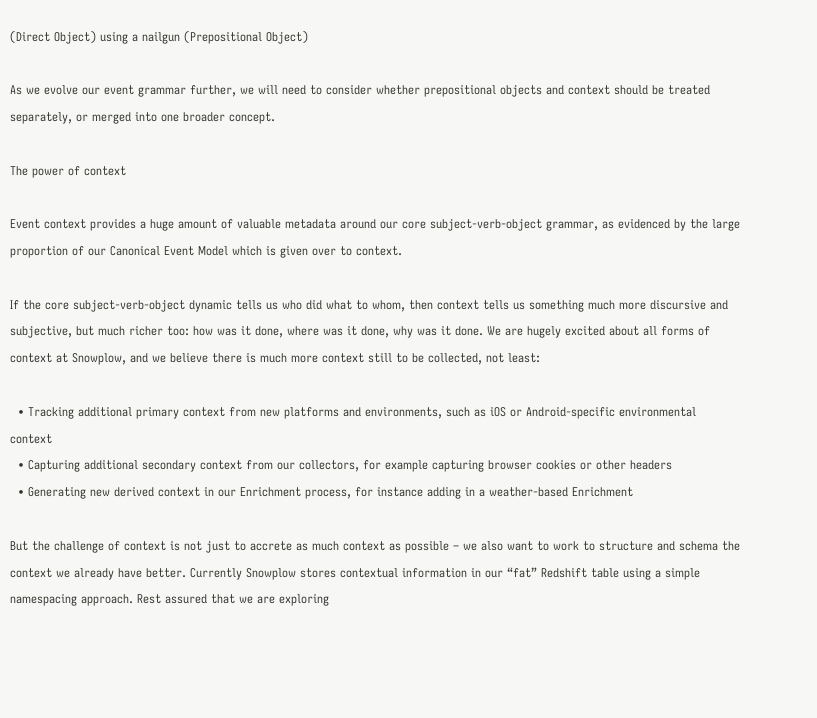(Direct Object) using a nailgun (Prepositional Object)

As we evolve our event grammar further, we will need to consider whether prepositional objects and context should be treated separately, or merged into one broader concept.

The power of context

Event context provides a huge amount of valuable metadata around our core subject-verb-object grammar, as evidenced by the large proportion of our Canonical Event Model which is given over to context.

If the core subject-verb-object dynamic tells us who did what to whom, then context tells us something much more discursive and subjective, but much richer too: how was it done, where was it done, why was it done. We are hugely excited about all forms of context at Snowplow, and we believe there is much more context still to be collected, not least:

  • Tracking additional primary context from new platforms and environments, such as iOS or Android-specific environmental context
  • Capturing additional secondary context from our collectors, for example capturing browser cookies or other headers
  • Generating new derived context in our Enrichment process, for instance adding in a weather-based Enrichment

But the challenge of context is not just to accrete as much context as possible – we also want to work to structure and schema the context we already have better. Currently Snowplow stores contextual information in our “fat” Redshift table using a simple namespacing approach. Rest assured that we are exploring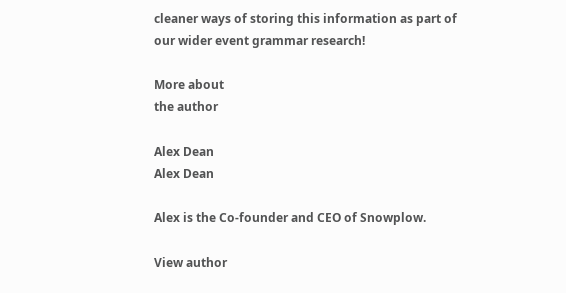cleaner ways of storing this information as part of our wider event grammar research!

More about
the author

Alex Dean
Alex Dean

Alex is the Co-founder and CEO of Snowplow.

View author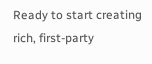Ready to start creating rich, first-party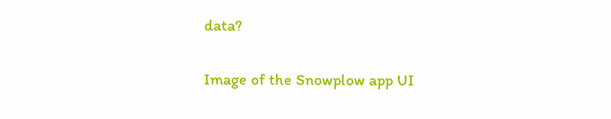data?

Image of the Snowplow app UI